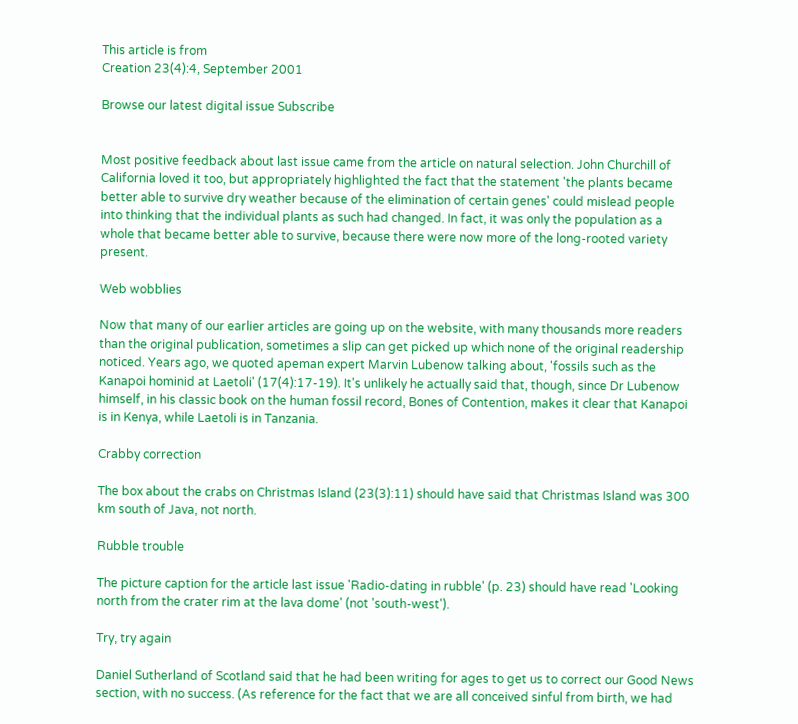This article is from
Creation 23(4):4, September 2001

Browse our latest digital issue Subscribe


Most positive feedback about last issue came from the article on natural selection. John Churchill of California loved it too, but appropriately highlighted the fact that the statement 'the plants became better able to survive dry weather because of the elimination of certain genes' could mislead people into thinking that the individual plants as such had changed. In fact, it was only the population as a whole that became better able to survive, because there were now more of the long-rooted variety present.

Web wobblies

Now that many of our earlier articles are going up on the website, with many thousands more readers than the original publication, sometimes a slip can get picked up which none of the original readership noticed. Years ago, we quoted apeman expert Marvin Lubenow talking about, 'fossils such as the Kanapoi hominid at Laetoli' (17(4):17-19). It's unlikely he actually said that, though, since Dr Lubenow himself, in his classic book on the human fossil record, Bones of Contention, makes it clear that Kanapoi is in Kenya, while Laetoli is in Tanzania.

Crabby correction

The box about the crabs on Christmas Island (23(3):11) should have said that Christmas Island was 300 km south of Java, not north.

Rubble trouble

The picture caption for the article last issue 'Radio-dating in rubble' (p. 23) should have read 'Looking north from the crater rim at the lava dome' (not 'south-west').

Try, try again

Daniel Sutherland of Scotland said that he had been writing for ages to get us to correct our Good News section, with no success. (As reference for the fact that we are all conceived sinful from birth, we had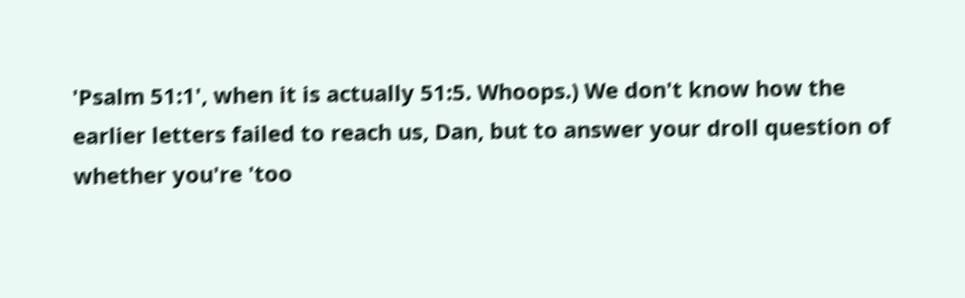'Psalm 51:1', when it is actually 51:5. Whoops.) We don't know how the earlier letters failed to reach us, Dan, but to answer your droll question of whether you're 'too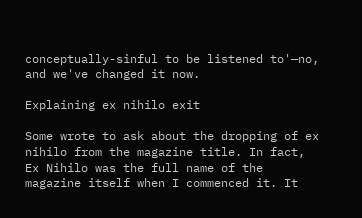conceptually-sinful to be listened to'—no, and we've changed it now.

Explaining ex nihilo exit

Some wrote to ask about the dropping of ex nihilo from the magazine title. In fact, Ex Nihilo was the full name of the magazine itself when I commenced it. It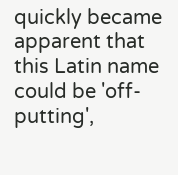quickly became apparent that this Latin name could be 'off-putting',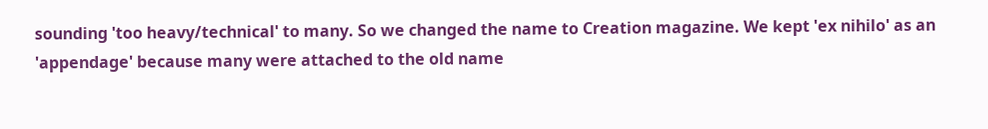sounding 'too heavy/technical' to many. So we changed the name to Creation magazine. We kept 'ex nihilo' as an 'appendage' because many were attached to the old name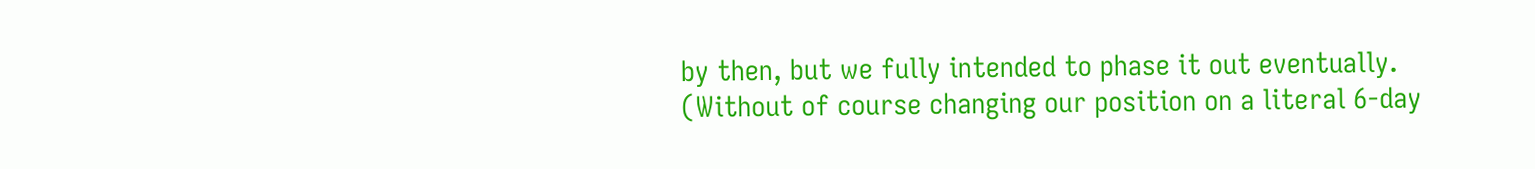by then, but we fully intended to phase it out eventually. (Without of course changing our position on a literal 6-day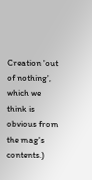Creation 'out of nothing', which we think is obvious from the mag's contents.)